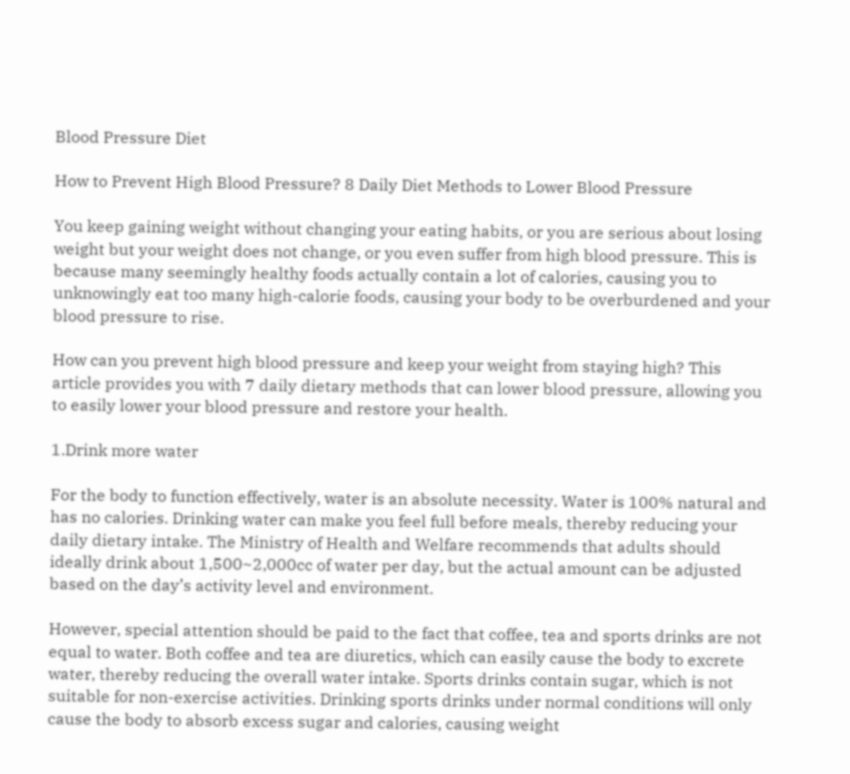Blood Pressure Diet

How to Prevent High Blood Pressure? 8 Daily Diet Methods to Lower Blood Pressure

You keep gaining weight without changing your eating habits, or you are serious about losing weight but your weight does not change, or you even suffer from high blood pressure. This is because many seemingly healthy foods actually contain a lot of calories, causing you to unknowingly eat too many high-calorie foods, causing your body to be overburdened and your blood pressure to rise.

How can you prevent high blood pressure and keep your weight from staying high? This article provides you with 7 daily dietary methods that can lower blood pressure, allowing you to easily lower your blood pressure and restore your health.

1.Drink more water

For the body to function effectively, water is an absolute necessity. Water is 100% natural and has no calories. Drinking water can make you feel full before meals, thereby reducing your daily dietary intake. The Ministry of Health and Welfare recommends that adults should ideally drink about 1,500~2,000cc of water per day, but the actual amount can be adjusted based on the day’s activity level and environment.

However, special attention should be paid to the fact that coffee, tea and sports drinks are not equal to water. Both coffee and tea are diuretics, which can easily cause the body to excrete water, thereby reducing the overall water intake. Sports drinks contain sugar, which is not suitable for non-exercise activities. Drinking sports drinks under normal conditions will only cause the body to absorb excess sugar and calories, causing weight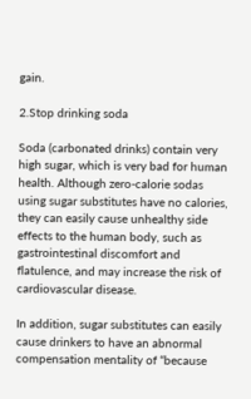gain.

2.Stop drinking soda

Soda (carbonated drinks) contain very high sugar, which is very bad for human health. Although zero-calorie sodas using sugar substitutes have no calories, they can easily cause unhealthy side effects to the human body, such as gastrointestinal discomfort and flatulence, and may increase the risk of cardiovascular disease.

In addition, sugar substitutes can easily cause drinkers to have an abnormal compensation mentality of “because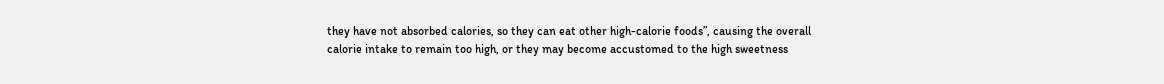they have not absorbed calories, so they can eat other high-calorie foods”, causing the overall calorie intake to remain too high, or they may become accustomed to the high sweetness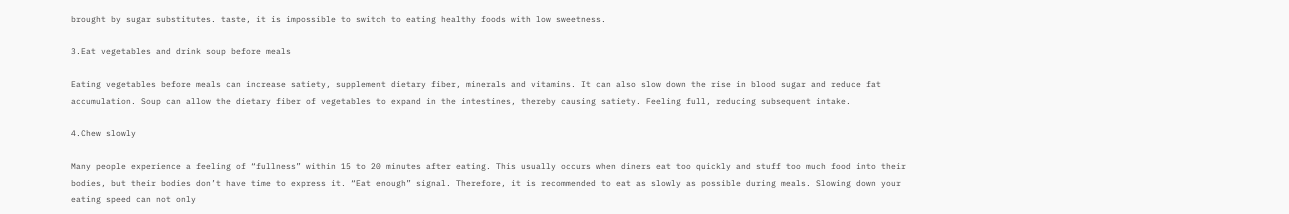brought by sugar substitutes. taste, it is impossible to switch to eating healthy foods with low sweetness.

3.Eat vegetables and drink soup before meals

Eating vegetables before meals can increase satiety, supplement dietary fiber, minerals and vitamins. It can also slow down the rise in blood sugar and reduce fat accumulation. Soup can allow the dietary fiber of vegetables to expand in the intestines, thereby causing satiety. Feeling full, reducing subsequent intake.

4.Chew slowly

Many people experience a feeling of “fullness” within 15 to 20 minutes after eating. This usually occurs when diners eat too quickly and stuff too much food into their bodies, but their bodies don’t have time to express it. “Eat enough” signal. Therefore, it is recommended to eat as slowly as possible during meals. Slowing down your eating speed can not only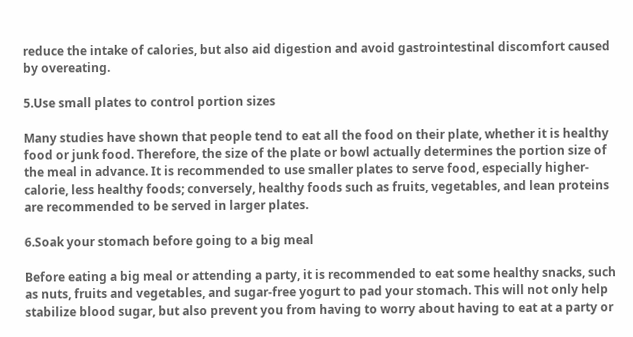reduce the intake of calories, but also aid digestion and avoid gastrointestinal discomfort caused by overeating.

5.Use small plates to control portion sizes

Many studies have shown that people tend to eat all the food on their plate, whether it is healthy food or junk food. Therefore, the size of the plate or bowl actually determines the portion size of the meal in advance. It is recommended to use smaller plates to serve food, especially higher-calorie, less healthy foods; conversely, healthy foods such as fruits, vegetables, and lean proteins are recommended to be served in larger plates.

6.Soak your stomach before going to a big meal

Before eating a big meal or attending a party, it is recommended to eat some healthy snacks, such as nuts, fruits and vegetables, and sugar-free yogurt to pad your stomach. This will not only help stabilize blood sugar, but also prevent you from having to worry about having to eat at a party or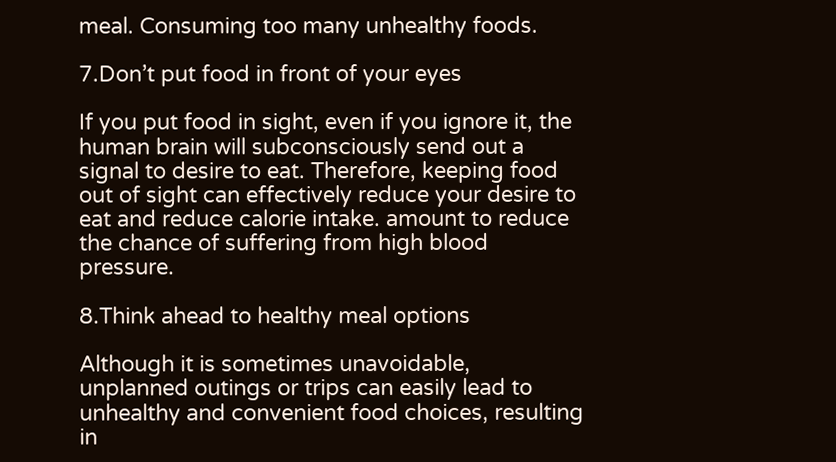meal. Consuming too many unhealthy foods.

7.Don’t put food in front of your eyes

If you put food in sight, even if you ignore it, the human brain will subconsciously send out a signal to desire to eat. Therefore, keeping food out of sight can effectively reduce your desire to eat and reduce calorie intake. amount to reduce the chance of suffering from high blood pressure.

8.Think ahead to healthy meal options

Although it is sometimes unavoidable, unplanned outings or trips can easily lead to unhealthy and convenient food choices, resulting in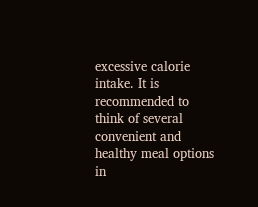excessive calorie intake. It is recommended to think of several convenient and healthy meal options in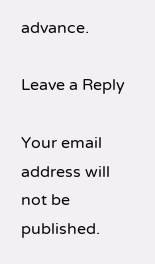advance.

Leave a Reply

Your email address will not be published.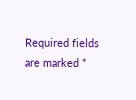Required fields are marked *